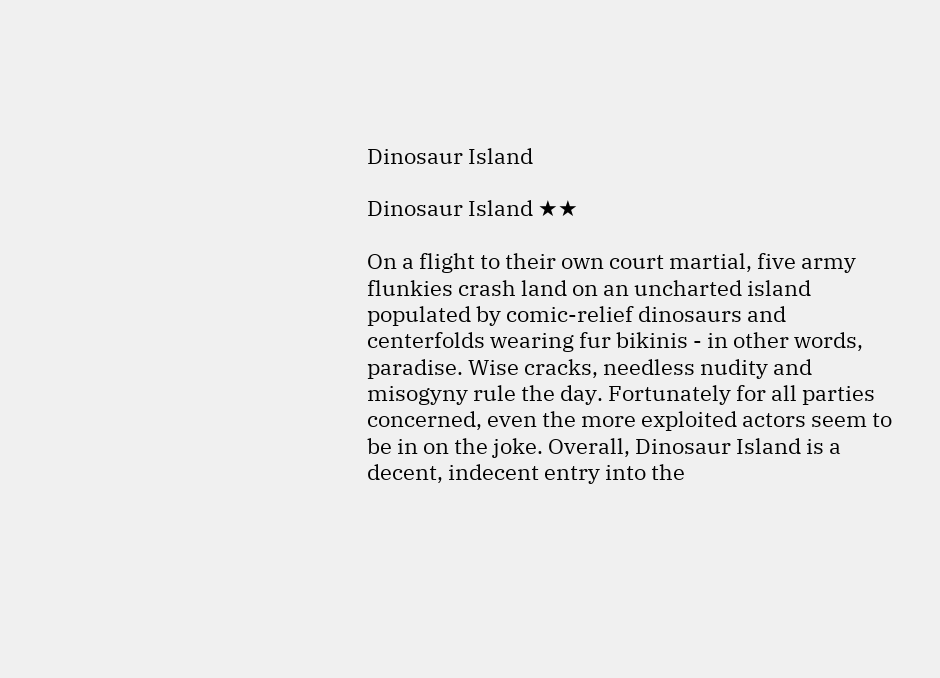Dinosaur Island

Dinosaur Island ★★

On a flight to their own court martial, five army flunkies crash land on an uncharted island populated by comic-relief dinosaurs and centerfolds wearing fur bikinis - in other words, paradise. Wise cracks, needless nudity and misogyny rule the day. Fortunately for all parties concerned, even the more exploited actors seem to be in on the joke. Overall, Dinosaur Island is a decent, indecent entry into the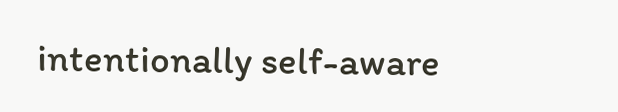intentionally self-aware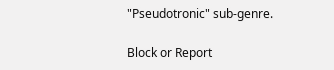"Pseudotronic" sub-genre.

Block or Report